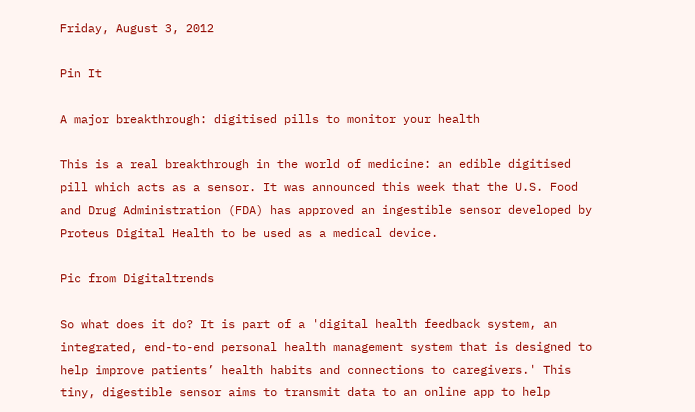Friday, August 3, 2012

Pin It

A major breakthrough: digitised pills to monitor your health

This is a real breakthrough in the world of medicine: an edible digitised pill which acts as a sensor. It was announced this week that the U.S. Food and Drug Administration (FDA) has approved an ingestible sensor developed by Proteus Digital Health to be used as a medical device.

Pic from Digitaltrends

So what does it do? It is part of a 'digital health feedback system, an integrated, end-to-end personal health management system that is designed to help improve patients’ health habits and connections to caregivers.' This tiny, digestible sensor aims to transmit data to an online app to help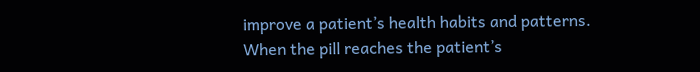improve a patient’s health habits and patterns. When the pill reaches the patient’s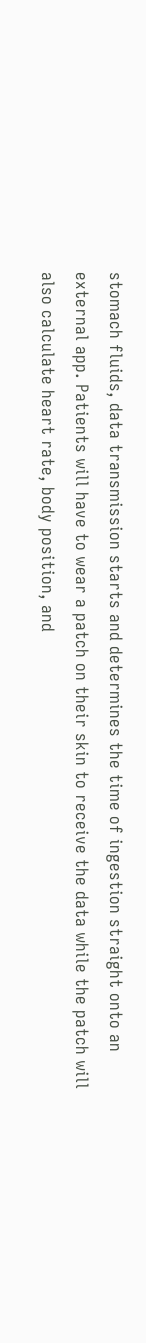stomach fluids, data transmission starts and determines the time of ingestion straight onto an external app. Patients will have to wear a patch on their skin to receive the data while the patch will also calculate heart rate, body position, and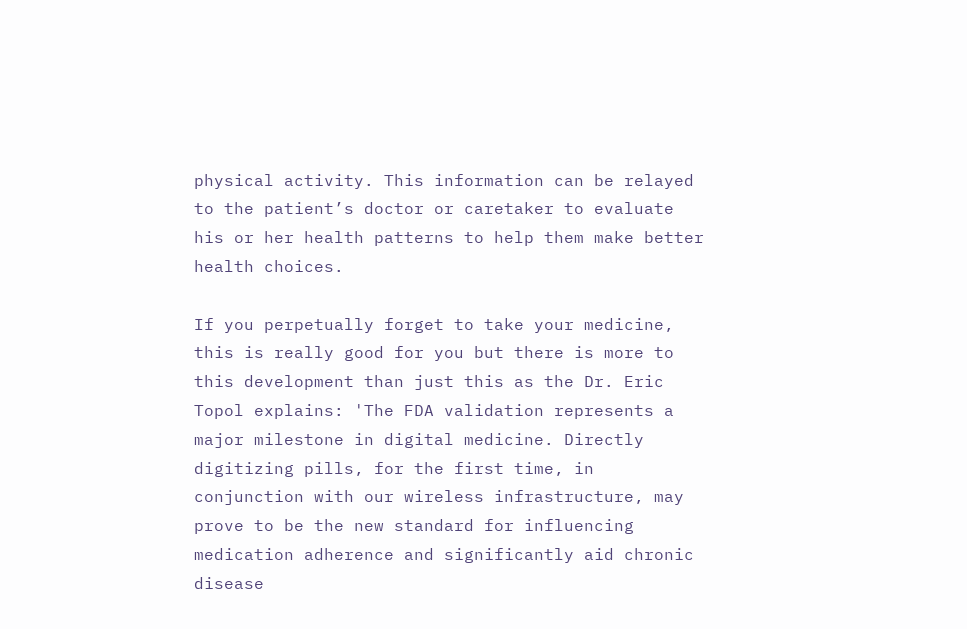physical activity. This information can be relayed to the patient’s doctor or caretaker to evaluate his or her health patterns to help them make better health choices.

If you perpetually forget to take your medicine, this is really good for you but there is more to this development than just this as the Dr. Eric Topol explains: 'The FDA validation represents a major milestone in digital medicine. Directly digitizing pills, for the first time, in conjunction with our wireless infrastructure, may prove to be the new standard for influencing medication adherence and significantly aid chronic disease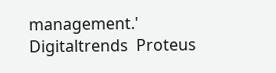management.'
Digitaltrends  Proteus